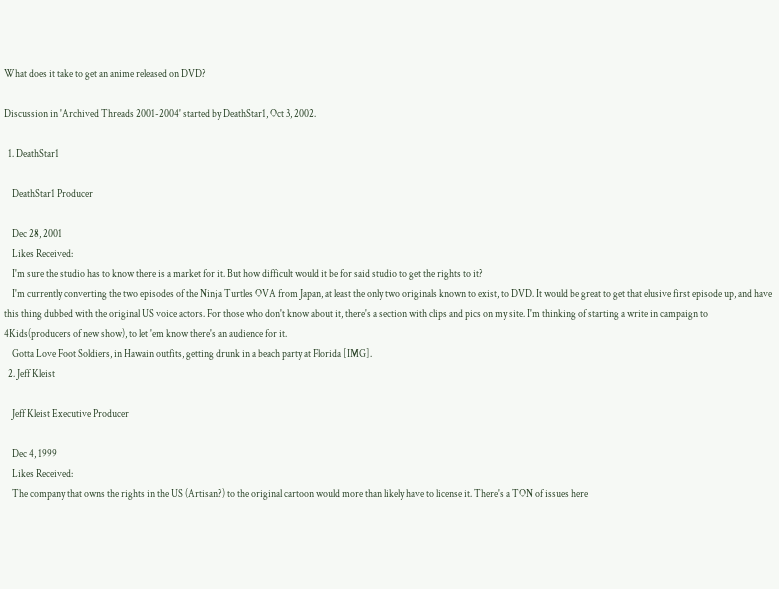What does it take to get an anime released on DVD?

Discussion in 'Archived Threads 2001-2004' started by DeathStar1, Oct 3, 2002.

  1. DeathStar1

    DeathStar1 Producer

    Dec 28, 2001
    Likes Received:
    I'm sure the studio has to know there is a market for it. But how difficult would it be for said studio to get the rights to it?
    I'm currently converting the two episodes of the Ninja Turtles OVA from Japan, at least the only two originals known to exist, to DVD. It would be great to get that elusive first episode up, and have this thing dubbed with the original US voice actors. For those who don't know about it, there's a section with clips and pics on my site. I'm thinking of starting a write in campaign to 4Kids(producers of new show), to let 'em know there's an audience for it.
    Gotta Love Foot Soldiers, in Hawain outfits, getting drunk in a beach party at Florida [IMG].
  2. Jeff Kleist

    Jeff Kleist Executive Producer

    Dec 4, 1999
    Likes Received:
    The company that owns the rights in the US (Artisan?) to the original cartoon would more than likely have to license it. There's a TON of issues here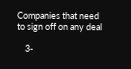Companies that need to sign off on any deal

    3-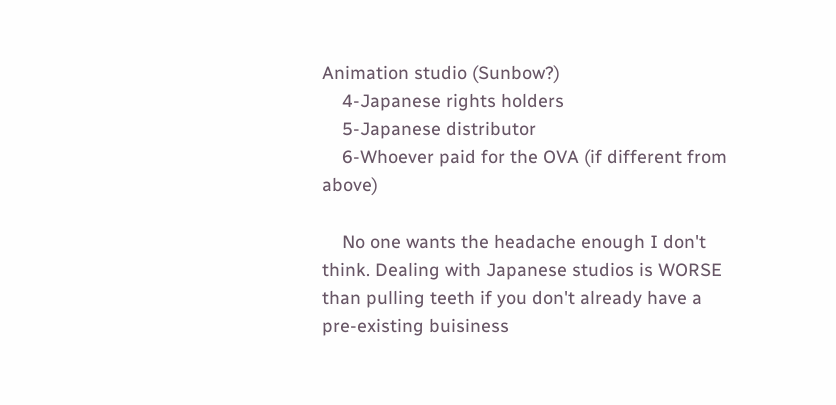Animation studio (Sunbow?)
    4-Japanese rights holders
    5-Japanese distributor
    6-Whoever paid for the OVA (if different from above)

    No one wants the headache enough I don't think. Dealing with Japanese studios is WORSE than pulling teeth if you don't already have a pre-existing buisiness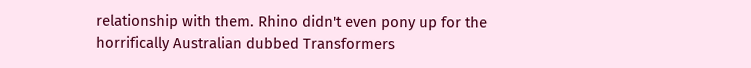relationship with them. Rhino didn't even pony up for the horrifically Australian dubbed Transformers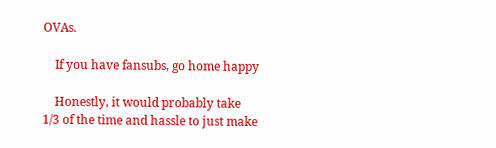OVAs.

    If you have fansubs, go home happy

    Honestly, it would probably take 1/3 of the time and hassle to just make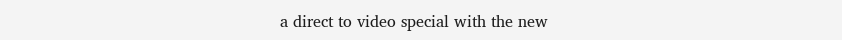a direct to video special with the new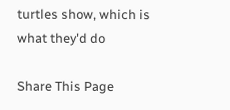turtles show, which is what they'd do

Share This Page